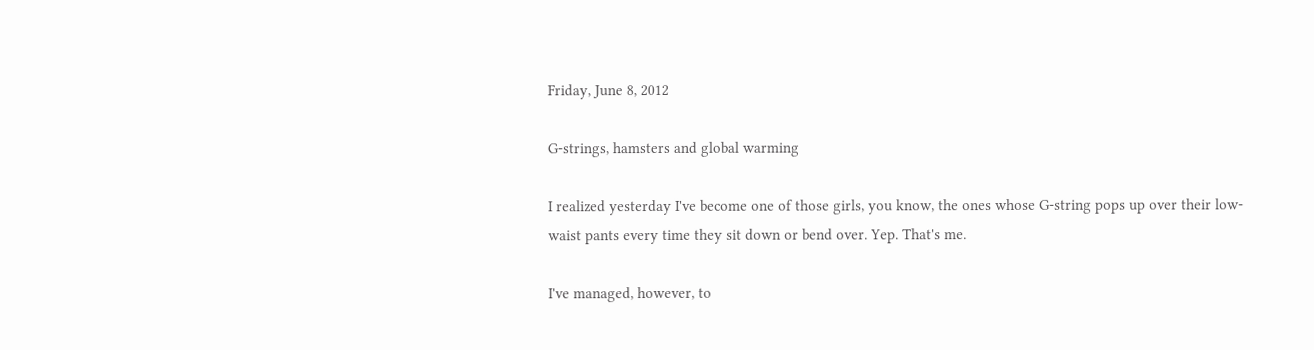Friday, June 8, 2012

G-strings, hamsters and global warming

I realized yesterday I've become one of those girls, you know, the ones whose G-string pops up over their low-waist pants every time they sit down or bend over. Yep. That's me.

I've managed, however, to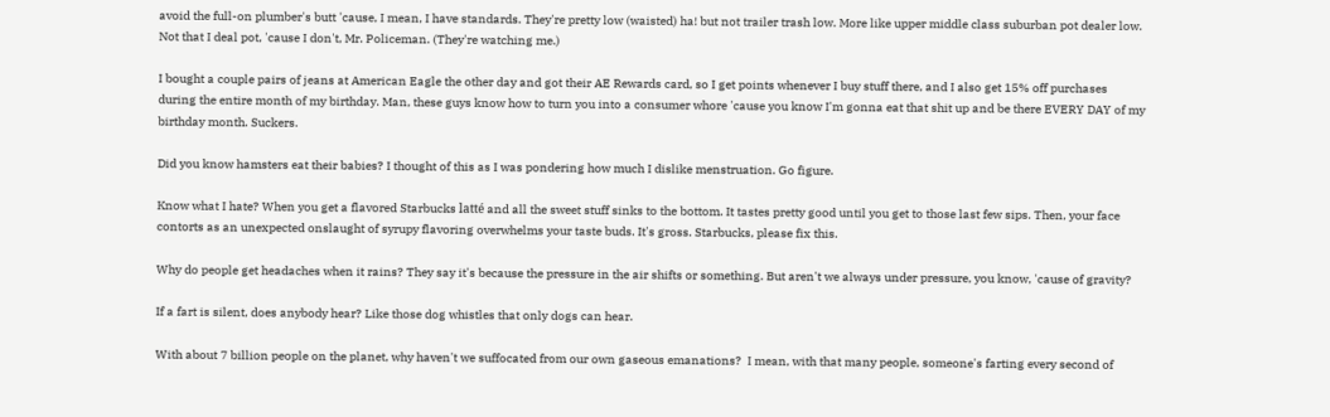avoid the full-on plumber's butt 'cause, I mean, I have standards. They're pretty low (waisted) ha! but not trailer trash low. More like upper middle class suburban pot dealer low. Not that I deal pot, 'cause I don't, Mr. Policeman. (They're watching me.)

I bought a couple pairs of jeans at American Eagle the other day and got their AE Rewards card, so I get points whenever I buy stuff there, and I also get 15% off purchases during the entire month of my birthday. Man, these guys know how to turn you into a consumer whore 'cause you know I'm gonna eat that shit up and be there EVERY DAY of my birthday month. Suckers.

Did you know hamsters eat their babies? I thought of this as I was pondering how much I dislike menstruation. Go figure.

Know what I hate? When you get a flavored Starbucks latté and all the sweet stuff sinks to the bottom. It tastes pretty good until you get to those last few sips. Then, your face contorts as an unexpected onslaught of syrupy flavoring overwhelms your taste buds. It's gross. Starbucks, please fix this.

Why do people get headaches when it rains? They say it's because the pressure in the air shifts or something. But aren't we always under pressure, you know, 'cause of gravity?

If a fart is silent, does anybody hear? Like those dog whistles that only dogs can hear.

With about 7 billion people on the planet, why haven't we suffocated from our own gaseous emanations?  I mean, with that many people, someone's farting every second of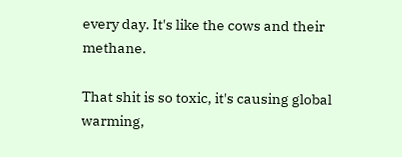every day. It's like the cows and their methane.

That shit is so toxic, it's causing global warming,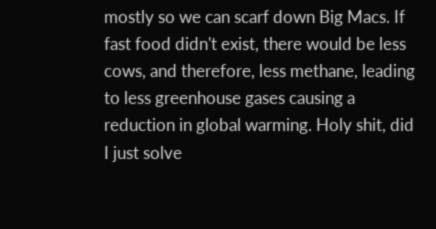mostly so we can scarf down Big Macs. If fast food didn't exist, there would be less cows, and therefore, less methane, leading to less greenhouse gases causing a reduction in global warming. Holy shit, did I just solve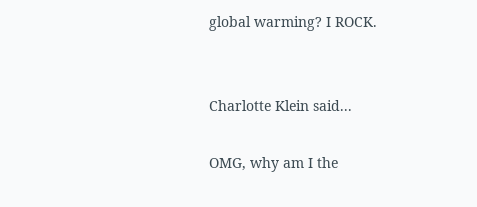global warming? I ROCK.


Charlotte Klein said...

OMG, why am I the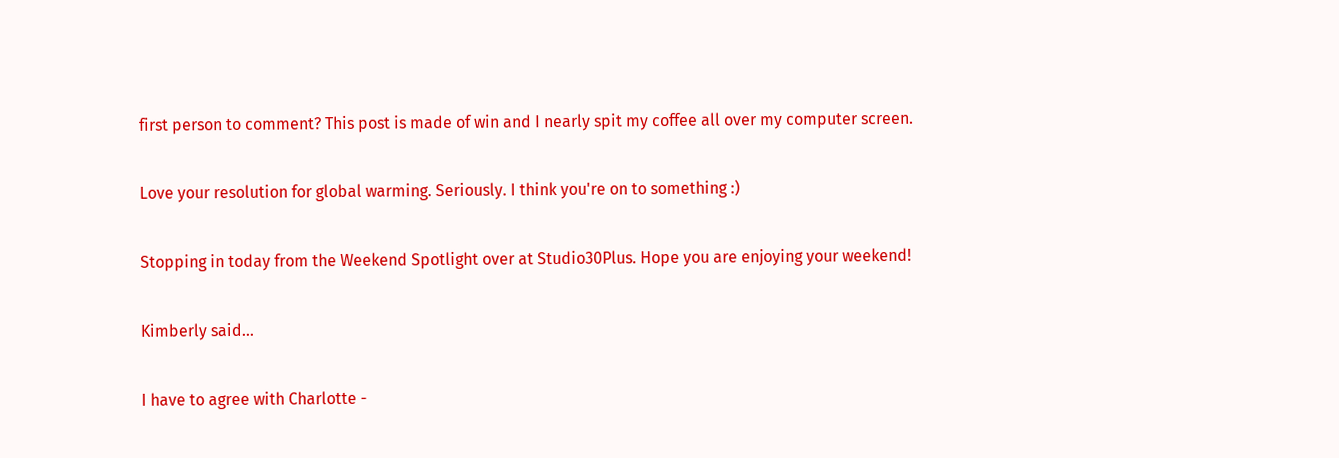first person to comment? This post is made of win and I nearly spit my coffee all over my computer screen.

Love your resolution for global warming. Seriously. I think you're on to something :)

Stopping in today from the Weekend Spotlight over at Studio30Plus. Hope you are enjoying your weekend!

Kimberly said...

I have to agree with Charlotte -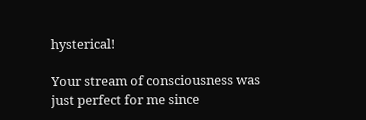hysterical!

Your stream of consciousness was just perfect for me since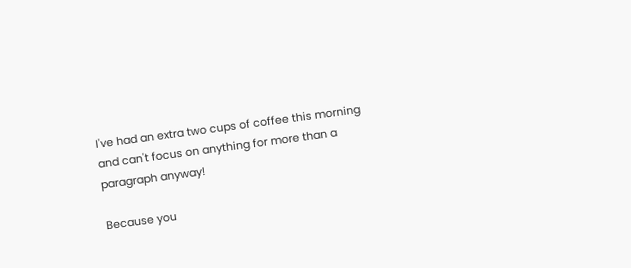I've had an extra two cups of coffee this morning and can't focus on anything for more than a paragraph anyway!

Because you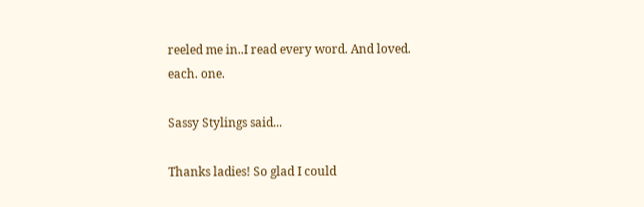reeled me in..I read every word. And loved. each. one.

Sassy Stylings said...

Thanks ladies! So glad I could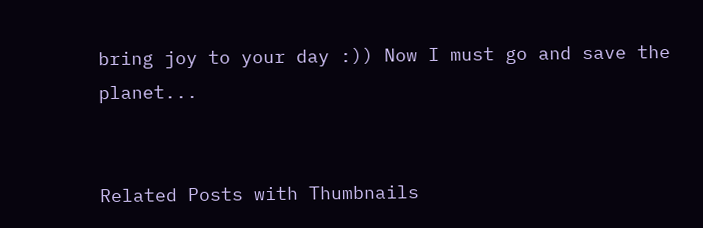bring joy to your day :)) Now I must go and save the planet...


Related Posts with Thumbnails